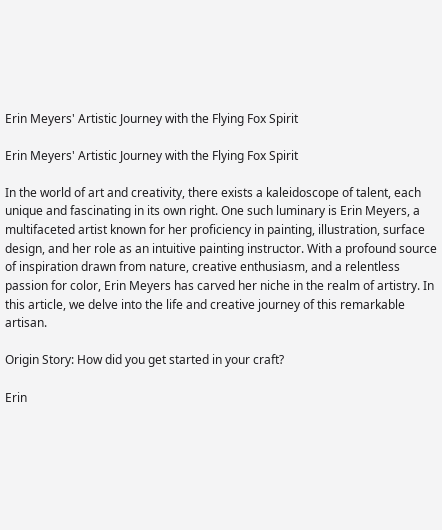Erin Meyers' Artistic Journey with the Flying Fox Spirit

Erin Meyers' Artistic Journey with the Flying Fox Spirit

In the world of art and creativity, there exists a kaleidoscope of talent, each unique and fascinating in its own right. One such luminary is Erin Meyers, a multifaceted artist known for her proficiency in painting, illustration, surface design, and her role as an intuitive painting instructor. With a profound source of inspiration drawn from nature, creative enthusiasm, and a relentless passion for color, Erin Meyers has carved her niche in the realm of artistry. In this article, we delve into the life and creative journey of this remarkable artisan.

Origin Story: How did you get started in your craft?

Erin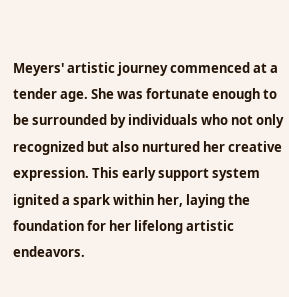Meyers' artistic journey commenced at a tender age. She was fortunate enough to be surrounded by individuals who not only recognized but also nurtured her creative expression. This early support system ignited a spark within her, laying the foundation for her lifelong artistic endeavors.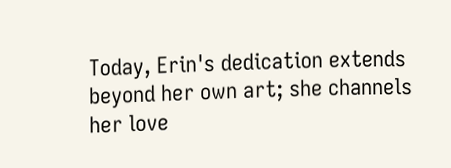Today, Erin's dedication extends beyond her own art; she channels her love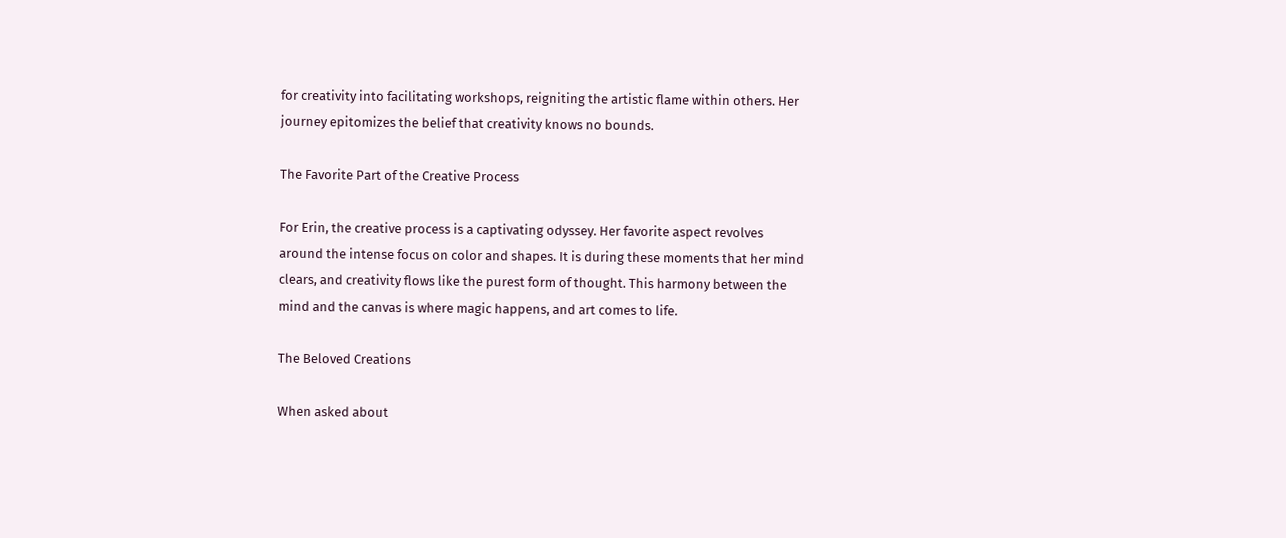for creativity into facilitating workshops, reigniting the artistic flame within others. Her journey epitomizes the belief that creativity knows no bounds.

The Favorite Part of the Creative Process

For Erin, the creative process is a captivating odyssey. Her favorite aspect revolves around the intense focus on color and shapes. It is during these moments that her mind clears, and creativity flows like the purest form of thought. This harmony between the mind and the canvas is where magic happens, and art comes to life.

The Beloved Creations

When asked about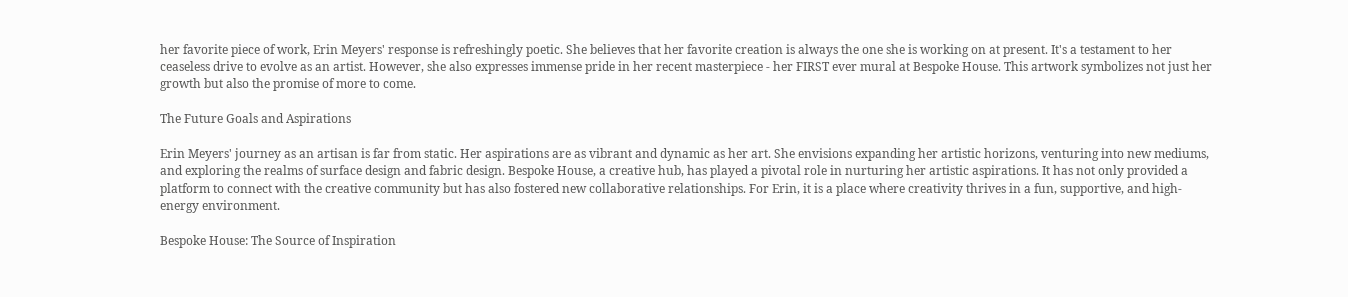her favorite piece of work, Erin Meyers' response is refreshingly poetic. She believes that her favorite creation is always the one she is working on at present. It's a testament to her ceaseless drive to evolve as an artist. However, she also expresses immense pride in her recent masterpiece - her FIRST ever mural at Bespoke House. This artwork symbolizes not just her growth but also the promise of more to come.

The Future Goals and Aspirations

Erin Meyers' journey as an artisan is far from static. Her aspirations are as vibrant and dynamic as her art. She envisions expanding her artistic horizons, venturing into new mediums, and exploring the realms of surface design and fabric design. Bespoke House, a creative hub, has played a pivotal role in nurturing her artistic aspirations. It has not only provided a platform to connect with the creative community but has also fostered new collaborative relationships. For Erin, it is a place where creativity thrives in a fun, supportive, and high-energy environment.

Bespoke House: The Source of Inspiration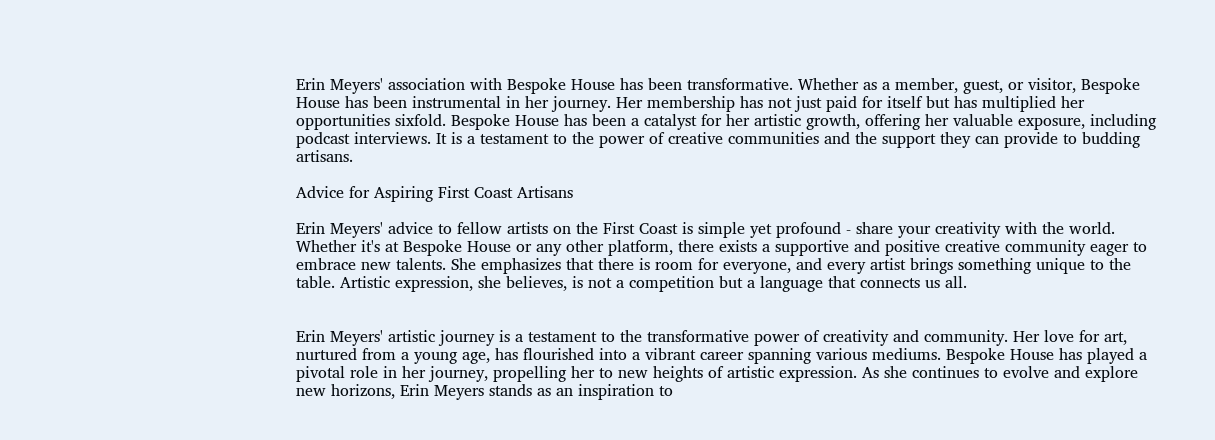Erin Meyers' association with Bespoke House has been transformative. Whether as a member, guest, or visitor, Bespoke House has been instrumental in her journey. Her membership has not just paid for itself but has multiplied her opportunities sixfold. Bespoke House has been a catalyst for her artistic growth, offering her valuable exposure, including podcast interviews. It is a testament to the power of creative communities and the support they can provide to budding artisans.

Advice for Aspiring First Coast Artisans

Erin Meyers' advice to fellow artists on the First Coast is simple yet profound - share your creativity with the world. Whether it's at Bespoke House or any other platform, there exists a supportive and positive creative community eager to embrace new talents. She emphasizes that there is room for everyone, and every artist brings something unique to the table. Artistic expression, she believes, is not a competition but a language that connects us all.


Erin Meyers' artistic journey is a testament to the transformative power of creativity and community. Her love for art, nurtured from a young age, has flourished into a vibrant career spanning various mediums. Bespoke House has played a pivotal role in her journey, propelling her to new heights of artistic expression. As she continues to evolve and explore new horizons, Erin Meyers stands as an inspiration to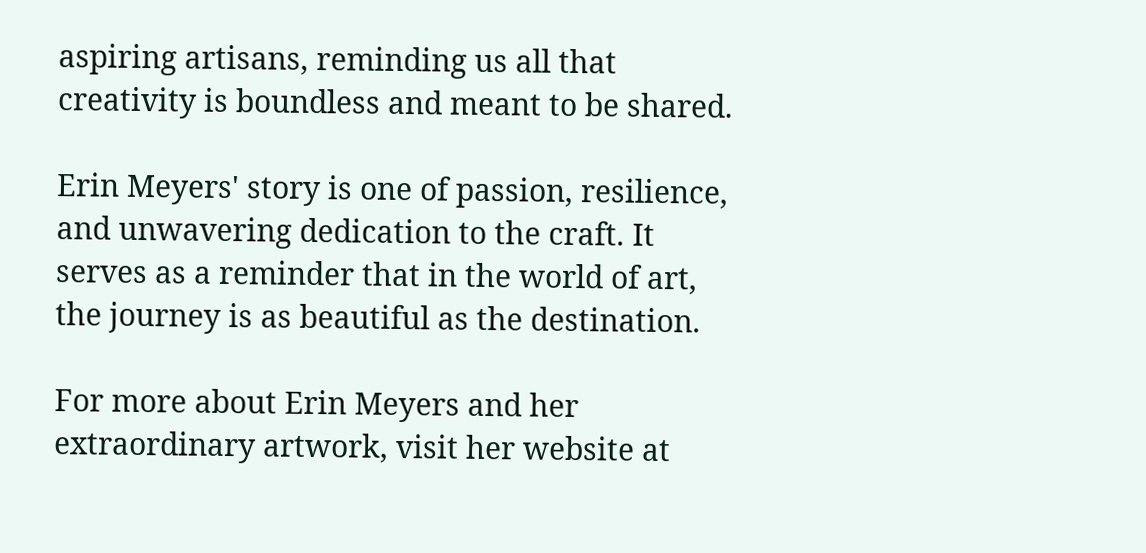aspiring artisans, reminding us all that creativity is boundless and meant to be shared.

Erin Meyers' story is one of passion, resilience, and unwavering dedication to the craft. It serves as a reminder that in the world of art, the journey is as beautiful as the destination.

For more about Erin Meyers and her extraordinary artwork, visit her website at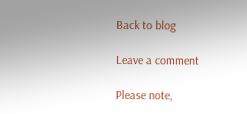Back to blog

Leave a comment

Please note,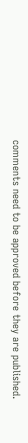comments need to be approved before they are published.